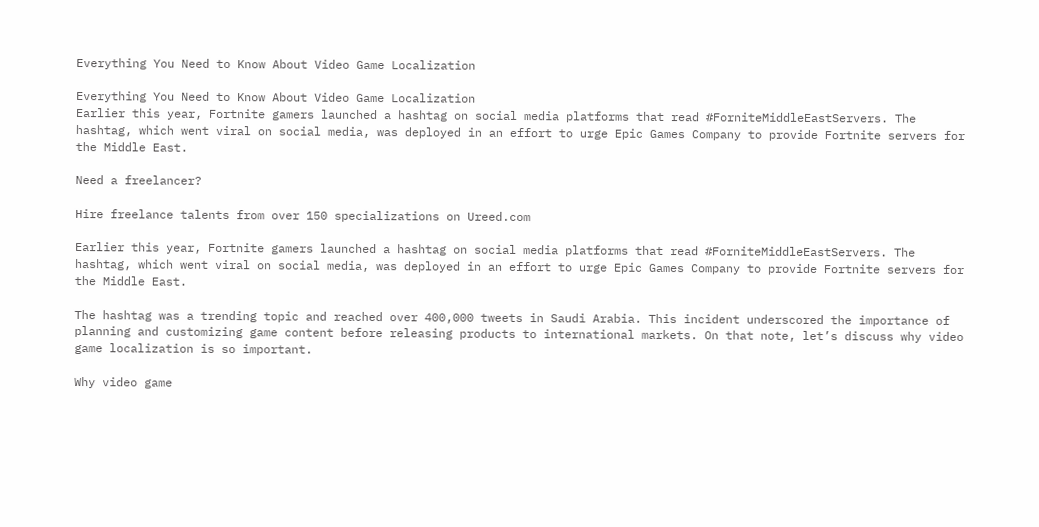Everything You Need to Know About Video Game Localization

Everything You Need to Know About Video Game Localization
Earlier this year, Fortnite gamers launched a hashtag on social media platforms that read #ForniteMiddleEastServers. The hashtag, which went viral on social media, was deployed in an effort to urge Epic Games Company to provide Fortnite servers for the Middle East.

Need a freelancer?

Hire freelance talents from over 150 specializations on Ureed.com

Earlier this year, Fortnite gamers launched a hashtag on social media platforms that read #ForniteMiddleEastServers. The hashtag, which went viral on social media, was deployed in an effort to urge Epic Games Company to provide Fortnite servers for the Middle East.

The hashtag was a trending topic and reached over 400,000 tweets in Saudi Arabia. This incident underscored the importance of planning and customizing game content before releasing products to international markets. On that note, let’s discuss why video game localization is so important.

Why video game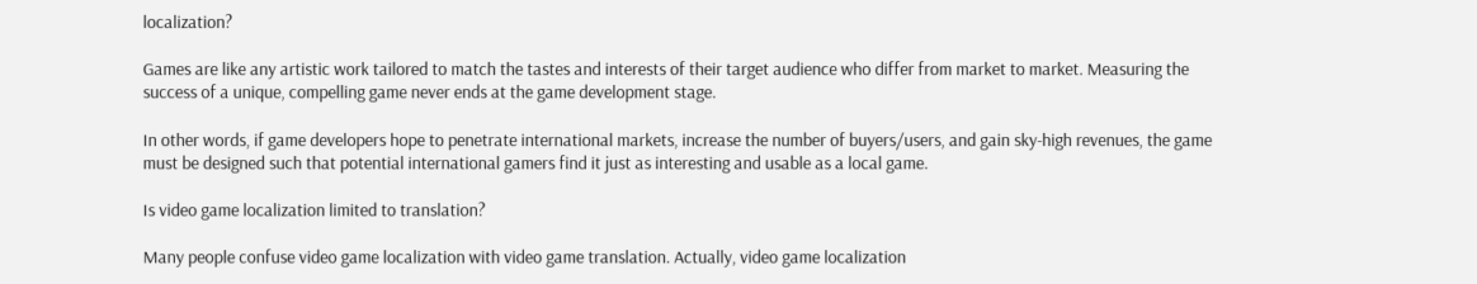localization?

Games are like any artistic work tailored to match the tastes and interests of their target audience who differ from market to market. Measuring the success of a unique, compelling game never ends at the game development stage.

In other words, if game developers hope to penetrate international markets, increase the number of buyers/users, and gain sky-high revenues, the game must be designed such that potential international gamers find it just as interesting and usable as a local game.

Is video game localization limited to translation?

Many people confuse video game localization with video game translation. Actually, video game localization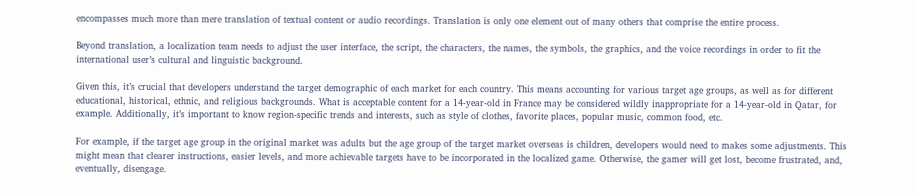encompasses much more than mere translation of textual content or audio recordings. Translation is only one element out of many others that comprise the entire process.

Beyond translation, a localization team needs to adjust the user interface, the script, the characters, the names, the symbols, the graphics, and the voice recordings in order to fit the international user’s cultural and linguistic background.

Given this, it’s crucial that developers understand the target demographic of each market for each country. This means accounting for various target age groups, as well as for different educational, historical, ethnic, and religious backgrounds. What is acceptable content for a 14-year-old in France may be considered wildly inappropriate for a 14-year-old in Qatar, for example. Additionally, it’s important to know region-specific trends and interests, such as style of clothes, favorite places, popular music, common food, etc.

For example, if the target age group in the original market was adults but the age group of the target market overseas is children, developers would need to makes some adjustments. This might mean that clearer instructions, easier levels, and more achievable targets have to be incorporated in the localized game. Otherwise, the gamer will get lost, become frustrated, and, eventually, disengage.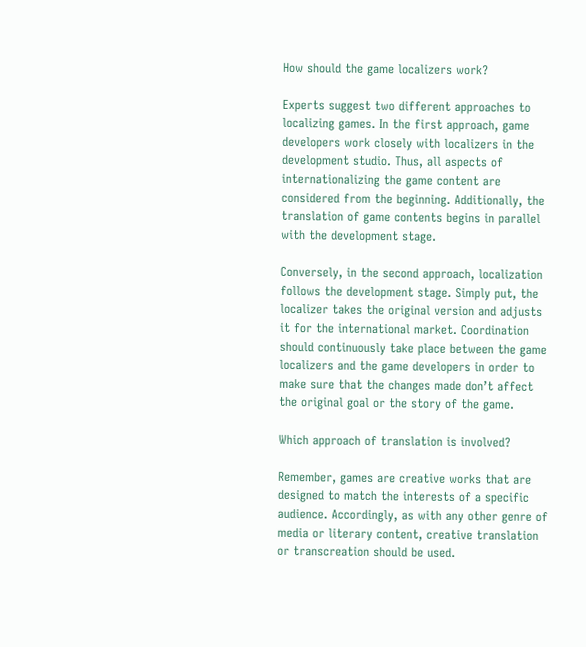How should the game localizers work?

Experts suggest two different approaches to localizing games. In the first approach, game developers work closely with localizers in the development studio. Thus, all aspects of internationalizing the game content are considered from the beginning. Additionally, the translation of game contents begins in parallel with the development stage.

Conversely, in the second approach, localization follows the development stage. Simply put, the localizer takes the original version and adjusts it for the international market. Coordination should continuously take place between the game localizers and the game developers in order to make sure that the changes made don’t affect the original goal or the story of the game.

Which approach of translation is involved?

Remember, games are creative works that are designed to match the interests of a specific audience. Accordingly, as with any other genre of media or literary content, creative translation or transcreation should be used.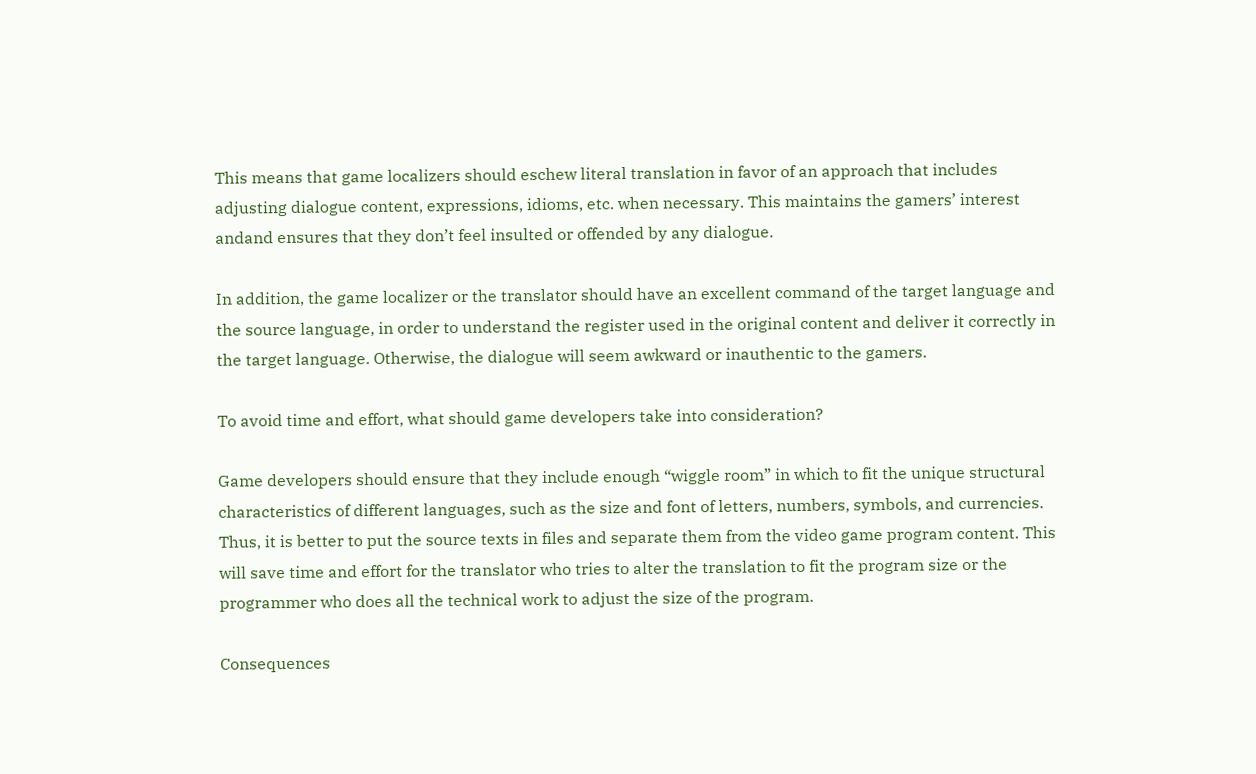This means that game localizers should eschew literal translation in favor of an approach that includes adjusting dialogue content, expressions, idioms, etc. when necessary. This maintains the gamers’ interest andand ensures that they don’t feel insulted or offended by any dialogue.

In addition, the game localizer or the translator should have an excellent command of the target language and the source language, in order to understand the register used in the original content and deliver it correctly in the target language. Otherwise, the dialogue will seem awkward or inauthentic to the gamers.

To avoid time and effort, what should game developers take into consideration?

Game developers should ensure that they include enough “wiggle room” in which to fit the unique structural characteristics of different languages, such as the size and font of letters, numbers, symbols, and currencies. Thus, it is better to put the source texts in files and separate them from the video game program content. This will save time and effort for the translator who tries to alter the translation to fit the program size or the programmer who does all the technical work to adjust the size of the program.

Consequences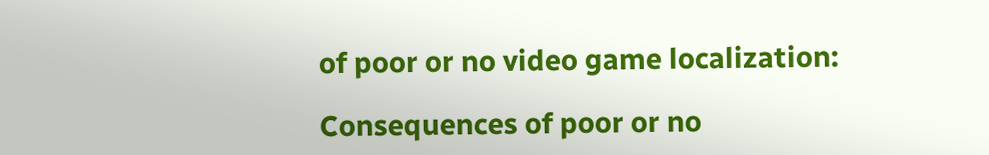of poor or no video game localization:

Consequences of poor or no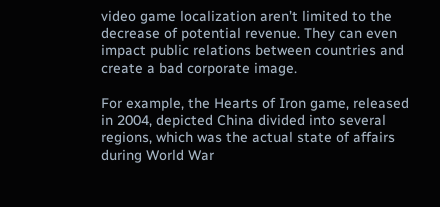video game localization aren’t limited to the decrease of potential revenue. They can even impact public relations between countries and create a bad corporate image.

For example, the Hearts of Iron game, released in 2004, depicted China divided into several regions, which was the actual state of affairs during World War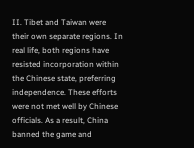II. Tibet and Taiwan were their own separate regions. In real life, both regions have resisted incorporation within the Chinese state, preferring independence. These efforts were not met well by Chinese officials. As a result, China banned the game and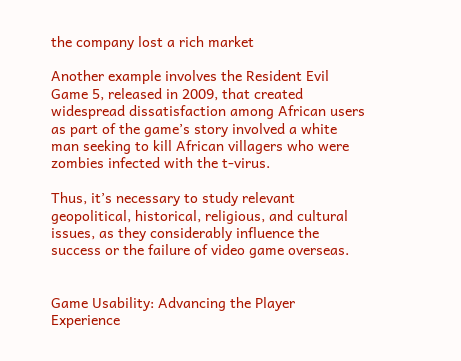the company lost a rich market

Another example involves the Resident Evil Game 5, released in 2009, that created widespread dissatisfaction among African users as part of the game’s story involved a white man seeking to kill African villagers who were zombies infected with the t-virus.

Thus, it’s necessary to study relevant geopolitical, historical, religious, and cultural issues, as they considerably influence the success or the failure of video game overseas.


Game Usability: Advancing the Player Experience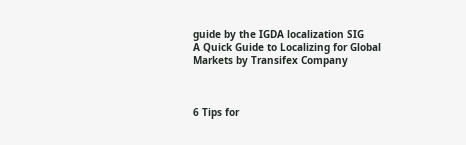guide by the IGDA localization SIG
A Quick Guide to Localizing for Global Markets by Transifex Company



6 Tips for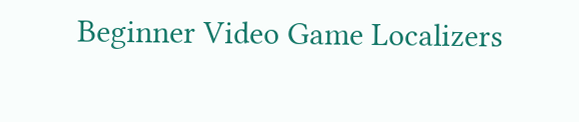Beginner Video Game Localizers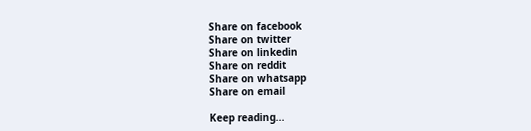Share on facebook
Share on twitter
Share on linkedin
Share on reddit
Share on whatsapp
Share on email

Keep reading...